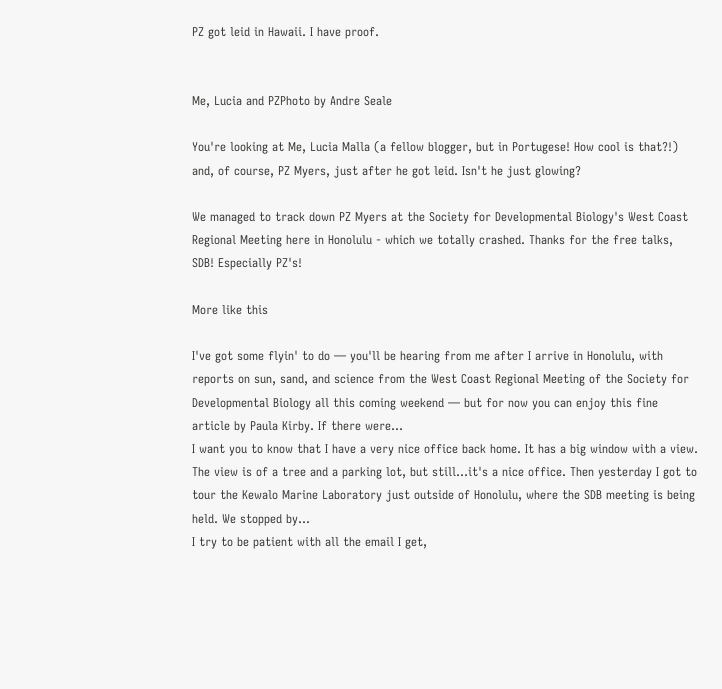PZ got leid in Hawaii. I have proof.


Me, Lucia and PZPhoto by Andre Seale

You're looking at Me, Lucia Malla (a fellow blogger, but in Portugese! How cool is that?!) and, of course, PZ Myers, just after he got leid. Isn't he just glowing?

We managed to track down PZ Myers at the Society for Developmental Biology's West Coast Regional Meeting here in Honolulu - which we totally crashed. Thanks for the free talks, SDB! Especially PZ's!

More like this

I've got some flyin' to do — you'll be hearing from me after I arrive in Honolulu, with reports on sun, sand, and science from the West Coast Regional Meeting of the Society for Developmental Biology all this coming weekend — but for now you can enjoy this fine article by Paula Kirby. If there were…
I want you to know that I have a very nice office back home. It has a big window with a view. The view is of a tree and a parking lot, but still…it's a nice office. Then yesterday I got to tour the Kewalo Marine Laboratory just outside of Honolulu, where the SDB meeting is being held. We stopped by…
I try to be patient with all the email I get,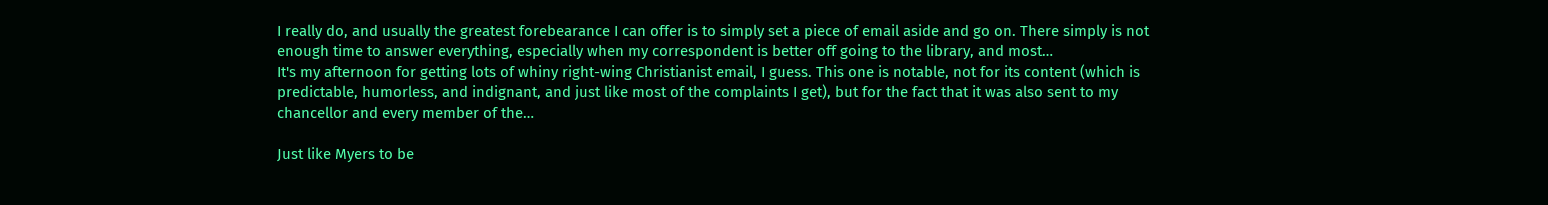I really do, and usually the greatest forebearance I can offer is to simply set a piece of email aside and go on. There simply is not enough time to answer everything, especially when my correspondent is better off going to the library, and most…
It's my afternoon for getting lots of whiny right-wing Christianist email, I guess. This one is notable, not for its content (which is predictable, humorless, and indignant, and just like most of the complaints I get), but for the fact that it was also sent to my chancellor and every member of the…

Just like Myers to be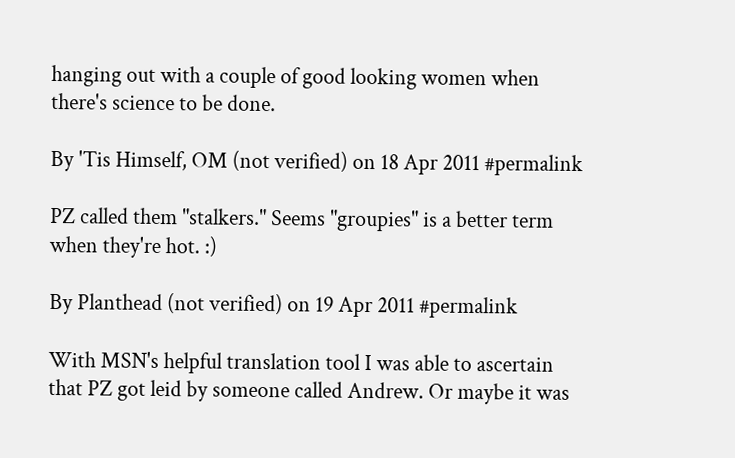hanging out with a couple of good looking women when there's science to be done.

By 'Tis Himself, OM (not verified) on 18 Apr 2011 #permalink

PZ called them "stalkers." Seems "groupies" is a better term when they're hot. :)

By Planthead (not verified) on 19 Apr 2011 #permalink

With MSN's helpful translation tool I was able to ascertain that PZ got leid by someone called Andrew. Or maybe it was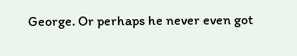George. Or perhaps he never even got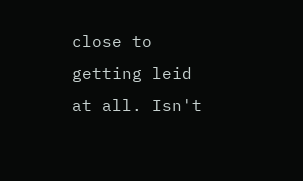close to getting leid at all. Isn't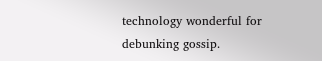technology wonderful for debunking gossip.